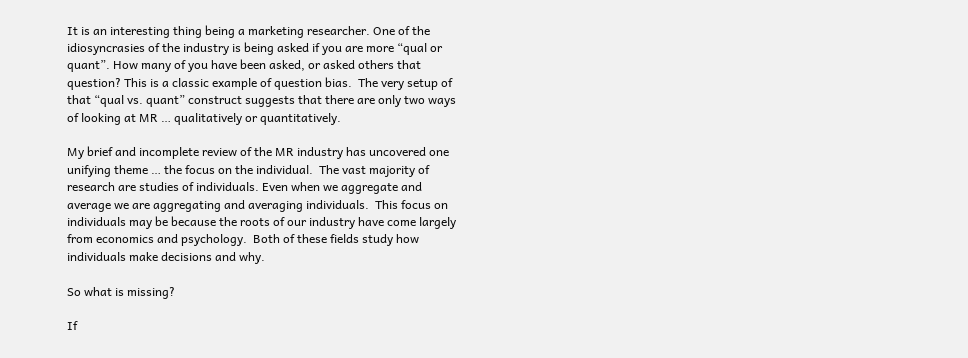It is an interesting thing being a marketing researcher. One of the idiosyncrasies of the industry is being asked if you are more “qual or quant”. How many of you have been asked, or asked others that question? This is a classic example of question bias.  The very setup of that “qual vs. quant” construct suggests that there are only two ways of looking at MR … qualitatively or quantitatively.

My brief and incomplete review of the MR industry has uncovered one unifying theme … the focus on the individual.  The vast majority of research are studies of individuals. Even when we aggregate and average we are aggregating and averaging individuals.  This focus on individuals may be because the roots of our industry have come largely from economics and psychology.  Both of these fields study how individuals make decisions and why.

So what is missing?

If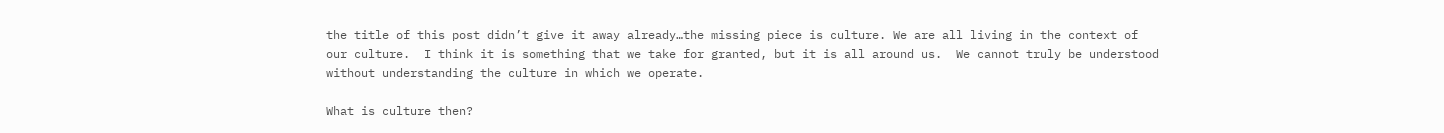the title of this post didn’t give it away already…the missing piece is culture. We are all living in the context of our culture.  I think it is something that we take for granted, but it is all around us.  We cannot truly be understood without understanding the culture in which we operate.

What is culture then?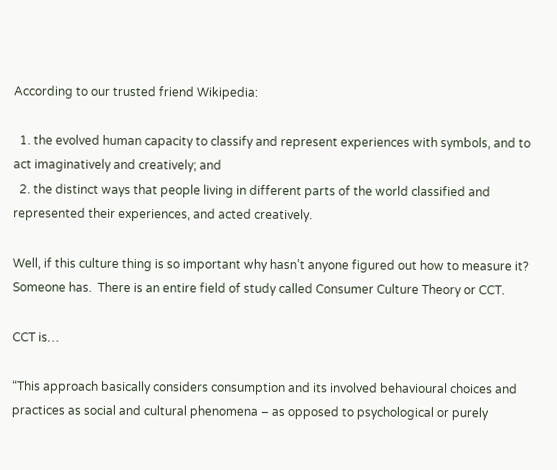According to our trusted friend Wikipedia:

  1. the evolved human capacity to classify and represent experiences with symbols, and to act imaginatively and creatively; and
  2. the distinct ways that people living in different parts of the world classified and represented their experiences, and acted creatively.

Well, if this culture thing is so important why hasn’t anyone figured out how to measure it?  Someone has.  There is an entire field of study called Consumer Culture Theory or CCT.

CCT is…

“This approach basically considers consumption and its involved behavioural choices and practices as social and cultural phenomena – as opposed to psychological or purely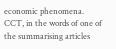economic phenomena. CCT, in the words of one of the summarising articles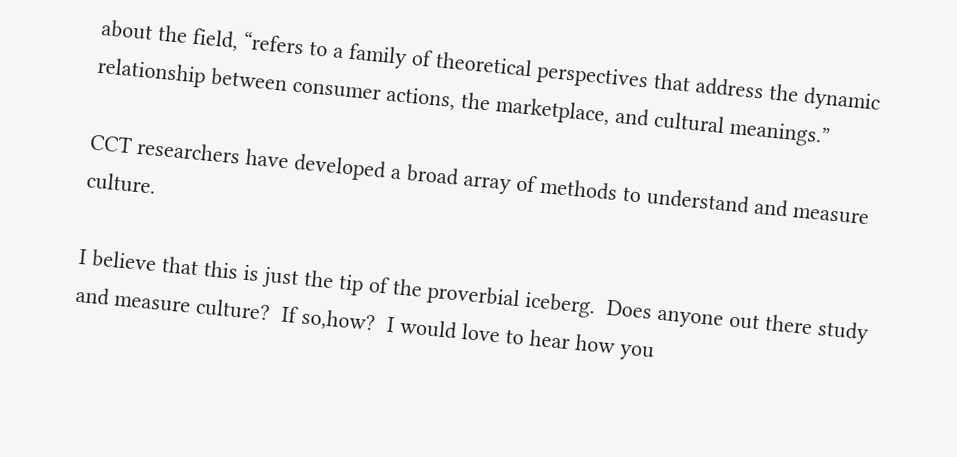about the field, “refers to a family of theoretical perspectives that address the dynamic relationship between consumer actions, the marketplace, and cultural meanings.”

CCT researchers have developed a broad array of methods to understand and measure culture.

I believe that this is just the tip of the proverbial iceberg.  Does anyone out there study and measure culture?  If so,how?  I would love to hear how you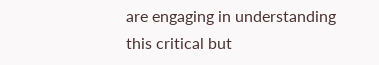are engaging in understanding this critical but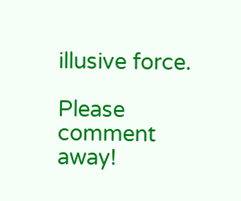illusive force.

Please comment away!